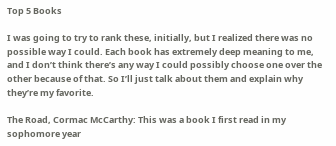Top 5 Books

I was going to try to rank these, initially, but I realized there was no possible way I could. Each book has extremely deep meaning to me, and I don’t think there’s any way I could possibly choose one over the other because of that. So I’ll just talk about them and explain why they’re my favorite.

The Road, Cormac McCarthy: This was a book I first read in my sophomore year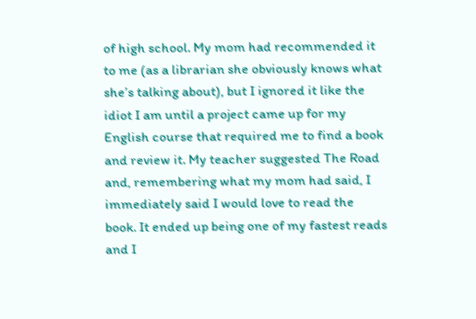of high school. My mom had recommended it to me (as a librarian she obviously knows what she’s talking about), but I ignored it like the idiot I am until a project came up for my English course that required me to find a book and review it. My teacher suggested The Road and, remembering what my mom had said, I immediately said I would love to read the book. It ended up being one of my fastest reads and I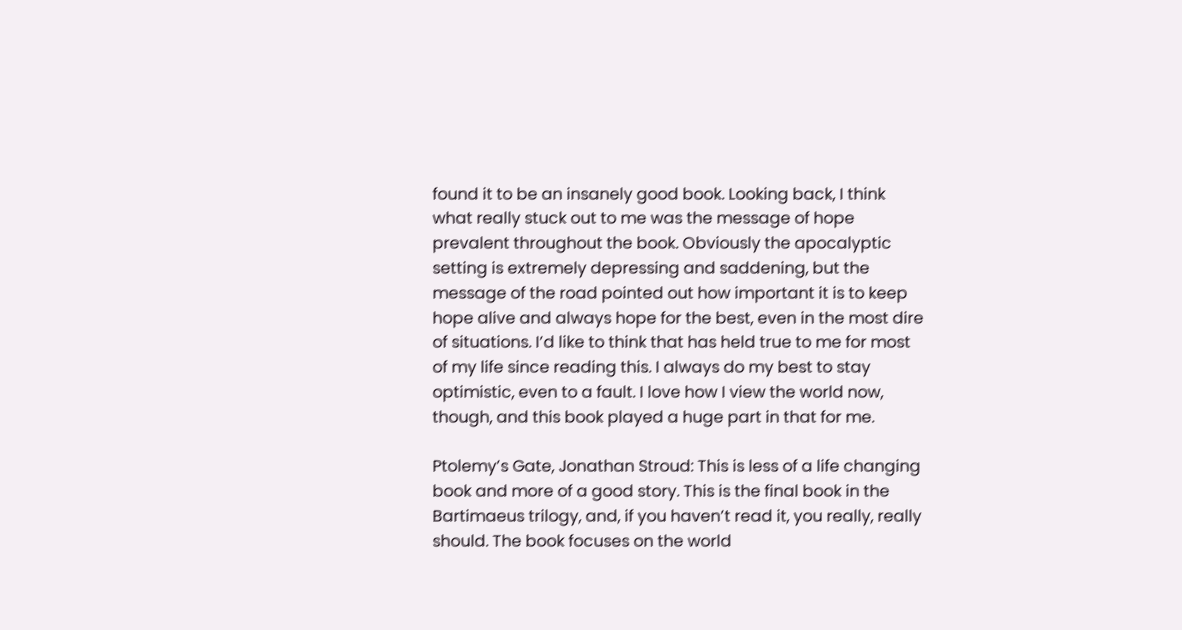found it to be an insanely good book. Looking back, I think what really stuck out to me was the message of hope prevalent throughout the book. Obviously the apocalyptic setting is extremely depressing and saddening, but the message of the road pointed out how important it is to keep hope alive and always hope for the best, even in the most dire of situations. I’d like to think that has held true to me for most of my life since reading this. I always do my best to stay optimistic, even to a fault. I love how I view the world now, though, and this book played a huge part in that for me.

Ptolemy’s Gate, Jonathan Stroud: This is less of a life changing book and more of a good story. This is the final book in the Bartimaeus trilogy, and, if you haven’t read it, you really, really should. The book focuses on the world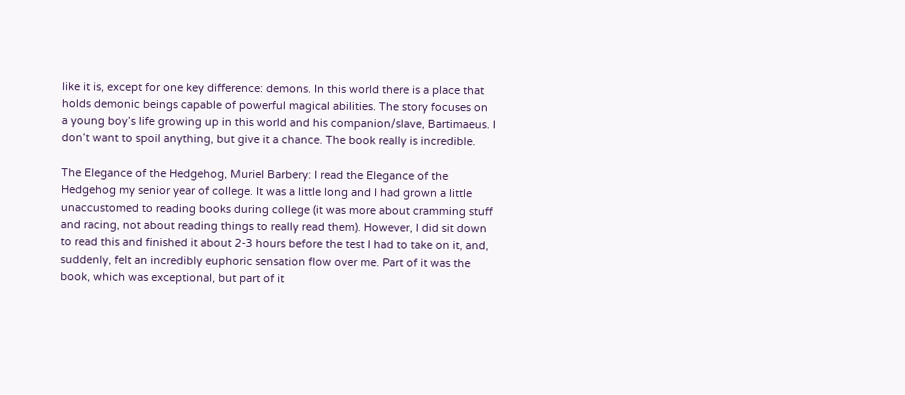like it is, except for one key difference: demons. In this world there is a place that holds demonic beings capable of powerful magical abilities. The story focuses on a young boy’s life growing up in this world and his companion/slave, Bartimaeus. I don’t want to spoil anything, but give it a chance. The book really is incredible.

The Elegance of the Hedgehog, Muriel Barbery: I read the Elegance of the Hedgehog my senior year of college. It was a little long and I had grown a little unaccustomed to reading books during college (it was more about cramming stuff and racing, not about reading things to really read them). However, I did sit down to read this and finished it about 2-3 hours before the test I had to take on it, and, suddenly, felt an incredibly euphoric sensation flow over me. Part of it was the book, which was exceptional, but part of it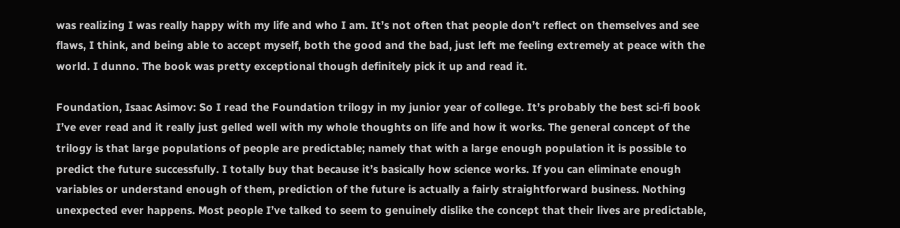was realizing I was really happy with my life and who I am. It’s not often that people don’t reflect on themselves and see flaws, I think, and being able to accept myself, both the good and the bad, just left me feeling extremely at peace with the world. I dunno. The book was pretty exceptional though definitely pick it up and read it.

Foundation, Isaac Asimov: So I read the Foundation trilogy in my junior year of college. It’s probably the best sci-fi book I’ve ever read and it really just gelled well with my whole thoughts on life and how it works. The general concept of the trilogy is that large populations of people are predictable; namely that with a large enough population it is possible to predict the future successfully. I totally buy that because it’s basically how science works. If you can eliminate enough variables or understand enough of them, prediction of the future is actually a fairly straightforward business. Nothing unexpected ever happens. Most people I’ve talked to seem to genuinely dislike the concept that their lives are predictable,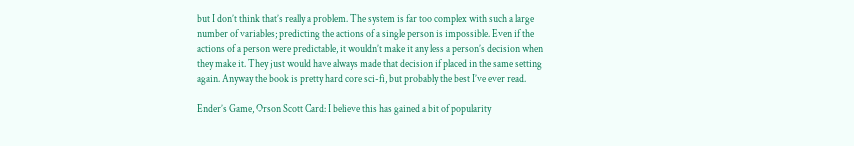but I don’t think that’s really a problem. The system is far too complex with such a large number of variables; predicting the actions of a single person is impossible. Even if the actions of a person were predictable, it wouldn’t make it any less a person’s decision when they make it. They just would have always made that decision if placed in the same setting again. Anyway the book is pretty hard core sci-fi, but probably the best I’ve ever read.

Ender’s Game, Orson Scott Card: I believe this has gained a bit of popularity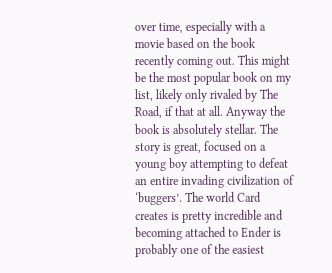over time, especially with a movie based on the book recently coming out. This might be the most popular book on my list, likely only rivaled by The Road, if that at all. Anyway the book is absolutely stellar. The story is great, focused on a young boy attempting to defeat an entire invading civilization of ‘buggers’. The world Card creates is pretty incredible and becoming attached to Ender is probably one of the easiest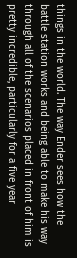things in the world. The way Ender sees how the battle station works and being able to make his way through all of the scenarios placed in front of him is pretty incredible, particularly for a five year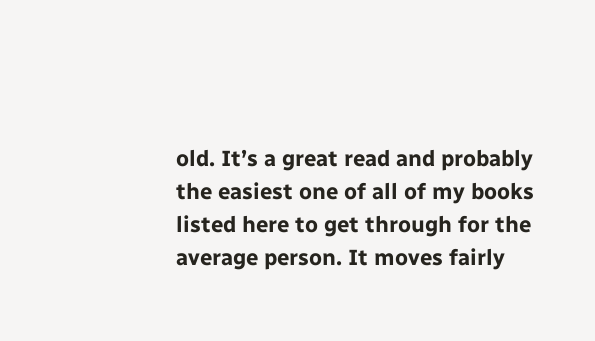old. It’s a great read and probably the easiest one of all of my books listed here to get through for the average person. It moves fairly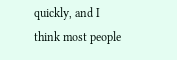quickly, and I think most people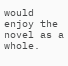would enjoy the novel as a whole.